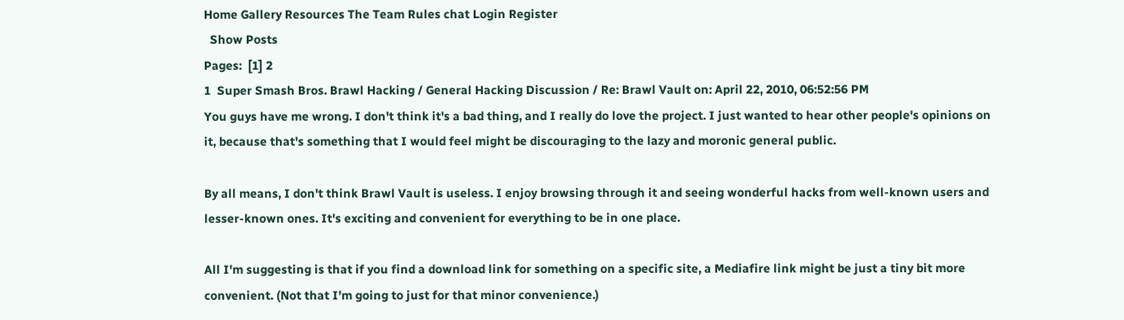Home Gallery Resources The Team Rules chat Login Register
  Show Posts
Pages:  [1] 2
1  Super Smash Bros. Brawl Hacking / General Hacking Discussion / Re: Brawl Vault on: April 22, 2010, 06:52:56 PM
You guys have me wrong. I don't think it's a bad thing, and I really do love the project. I just wanted to hear other people's opinions on it, because that's something that I would feel might be discouraging to the lazy and moronic general public.

By all means, I don't think Brawl Vault is useless. I enjoy browsing through it and seeing wonderful hacks from well-known users and lesser-known ones. It's exciting and convenient for everything to be in one place.

All I'm suggesting is that if you find a download link for something on a specific site, a Mediafire link might be just a tiny bit more convenient. (Not that I'm going to just for that minor convenience.)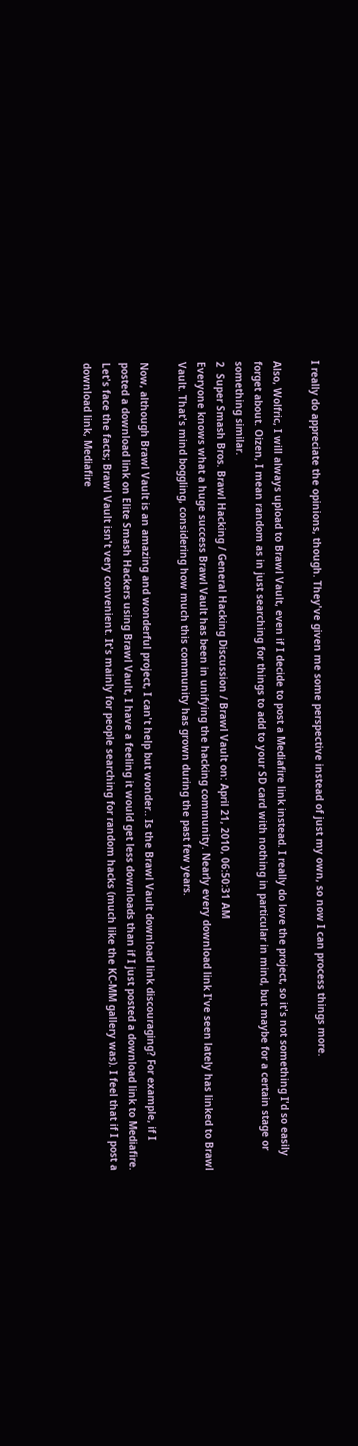I really do appreciate the opinions, though. They've given me some perspective instead of just my own, so now I can process things more.

Also, Wolfric, I will always upload to Brawl Vault, even if I decide to post a Mediafire link instead. I really do love the project, so it's not something I'd so easily forget about. Oizen, I mean random as in just searching for things to add to your SD card with nothing in particular in mind, but maybe for a certain stage or something similar.
2  Super Smash Bros. Brawl Hacking / General Hacking Discussion / Brawl Vault on: April 21, 2010, 06:50:31 AM
Everyone knows what a huge success Brawl Vault has been in unifying the hacking community. Nearly every download link I've seen lately has linked to Brawl Vault. That's mind boggling, considering how much this community has grown during the past few years.

Now, although Brawl Vault is an amazing and wonderful project, I can't help but wonder.. Is the Brawl Vault download link discouraging? For example, if I posted a download link on Elite Smash Hackers using Brawl Vault, I have a feeling it would get less downloads than if I just posted a download link to Mediafire. Let's face the facts; Brawl Vault isn't very convenient. It's mainly for people searching for random hacks (much like the KC-MM gallery was). I feel that if I post a download link, Mediafire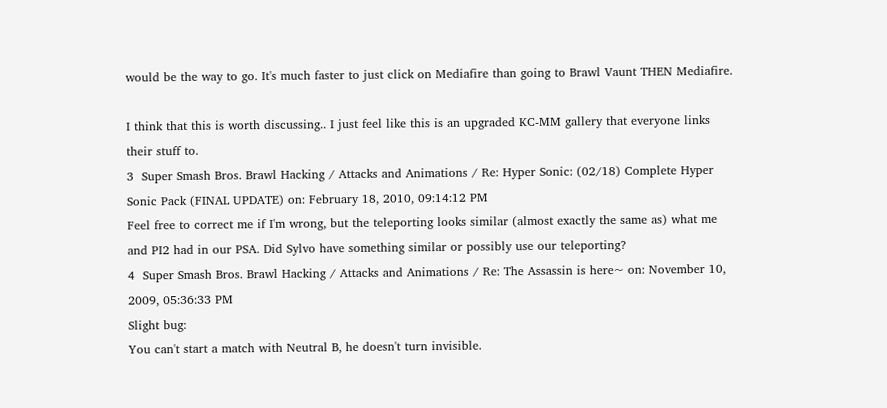would be the way to go. It's much faster to just click on Mediafire than going to Brawl Vaunt THEN Mediafire.

I think that this is worth discussing.. I just feel like this is an upgraded KC-MM gallery that everyone links their stuff to.
3  Super Smash Bros. Brawl Hacking / Attacks and Animations / Re: Hyper Sonic: (02/18) Complete Hyper Sonic Pack (FINAL UPDATE) on: February 18, 2010, 09:14:12 PM
Feel free to correct me if I'm wrong, but the teleporting looks similar (almost exactly the same as) what me and PI2 had in our PSA. Did Sylvo have something similar or possibly use our teleporting?
4  Super Smash Bros. Brawl Hacking / Attacks and Animations / Re: The Assassin is here~ on: November 10, 2009, 05:36:33 PM
Slight bug:
You can't start a match with Neutral B, he doesn't turn invisible.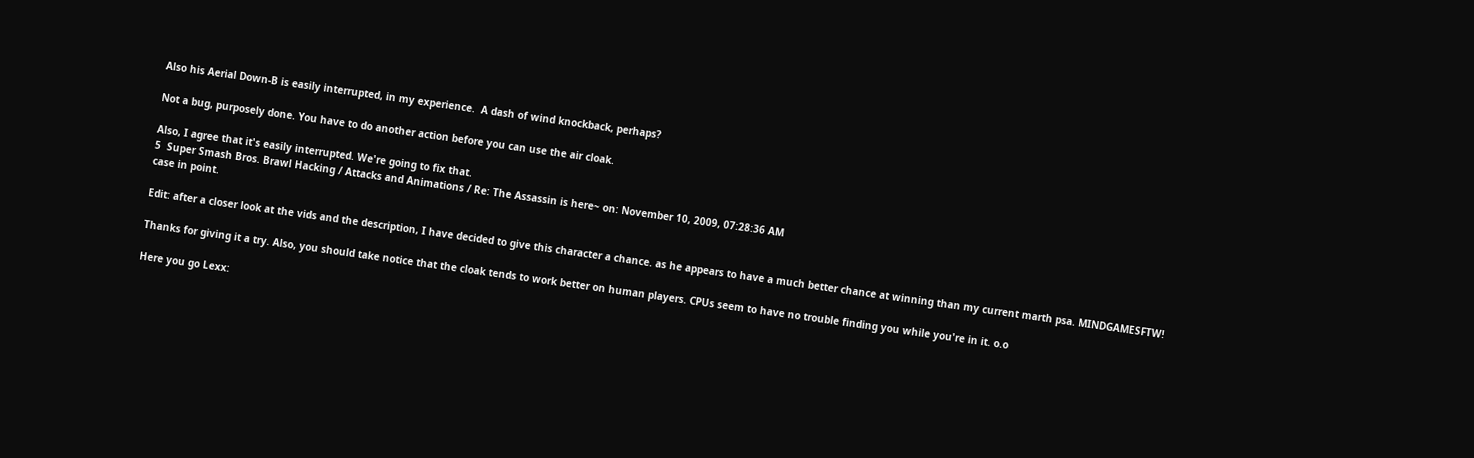Also his Aerial Down-B is easily interrupted, in my experience.  A dash of wind knockback, perhaps?

Not a bug, purposely done. You have to do another action before you can use the air cloak.

Also, I agree that it's easily interrupted. We're going to fix that.
5  Super Smash Bros. Brawl Hacking / Attacks and Animations / Re: The Assassin is here~ on: November 10, 2009, 07:28:36 AM
case in point.

Edit: after a closer look at the vids and the description, I have decided to give this character a chance. as he appears to have a much better chance at winning than my current marth psa. MINDGAMESFTW!

Thanks for giving it a try. Also, you should take notice that the cloak tends to work better on human players. CPUs seem to have no trouble finding you while you're in it. o.o

Here you go Lexx: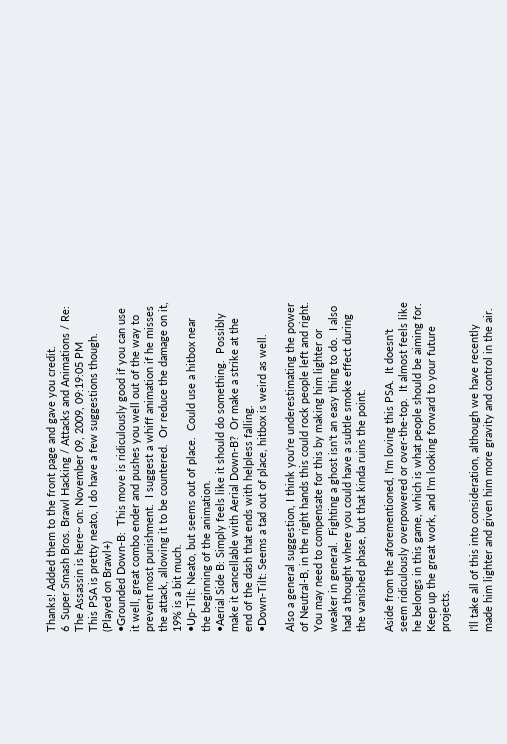Thanks! Added them to the front page and gave you credit.
6  Super Smash Bros. Brawl Hacking / Attacks and Animations / Re: The Assassin is here~ on: November 09, 2009, 09:19:05 PM
This PSA is pretty neato, I do have a few suggestions though.  (Played on Brawl+)
•Grounded Down-B:  This move is ridiculously good if you can use it well, great combo ender and pushes you well out of the way to prevent most punishment.  I suggest a whiff animation if he misses the attack, allowing it to be countered.  Or reduce the damage on it, 19% is a bit much.
•Up-Tilt: Neato, but seems out of place.  Could use a hitbox near the beginning of the animation.
•Aerial Side B: Simply feels like it should do something.  Possibly make it cancellable with Aerial Down-B?  Or make a strike at the end of the dash that ends with helpless falling.
•Down-Tilt: Seems a tad out of place, hitbox is weird as well.

Also a general suggestion, I think you're underestimating the power of Neutral-B, in the right hands this could rock people left and right.  You may need to compensate for this by making him lighter or weaker in general.  Fighting a ghost isn't an easy thing to do.  I also had a thought where you could have a subtle smoke effect during the vanished phase, but that kinda ruins the point.

Aside from the aforementioned, I'm loving this PSA.  It doesn't seem ridiculously overpowered or over-the-top.  It almost feels like he belongs in this game, which is what people should be aiming for.
Keep up the great work, and I'm looking forward to your future projects.

I'll take all of this into consideration, although we have recently made him lighter and given him more gravity and control in the air.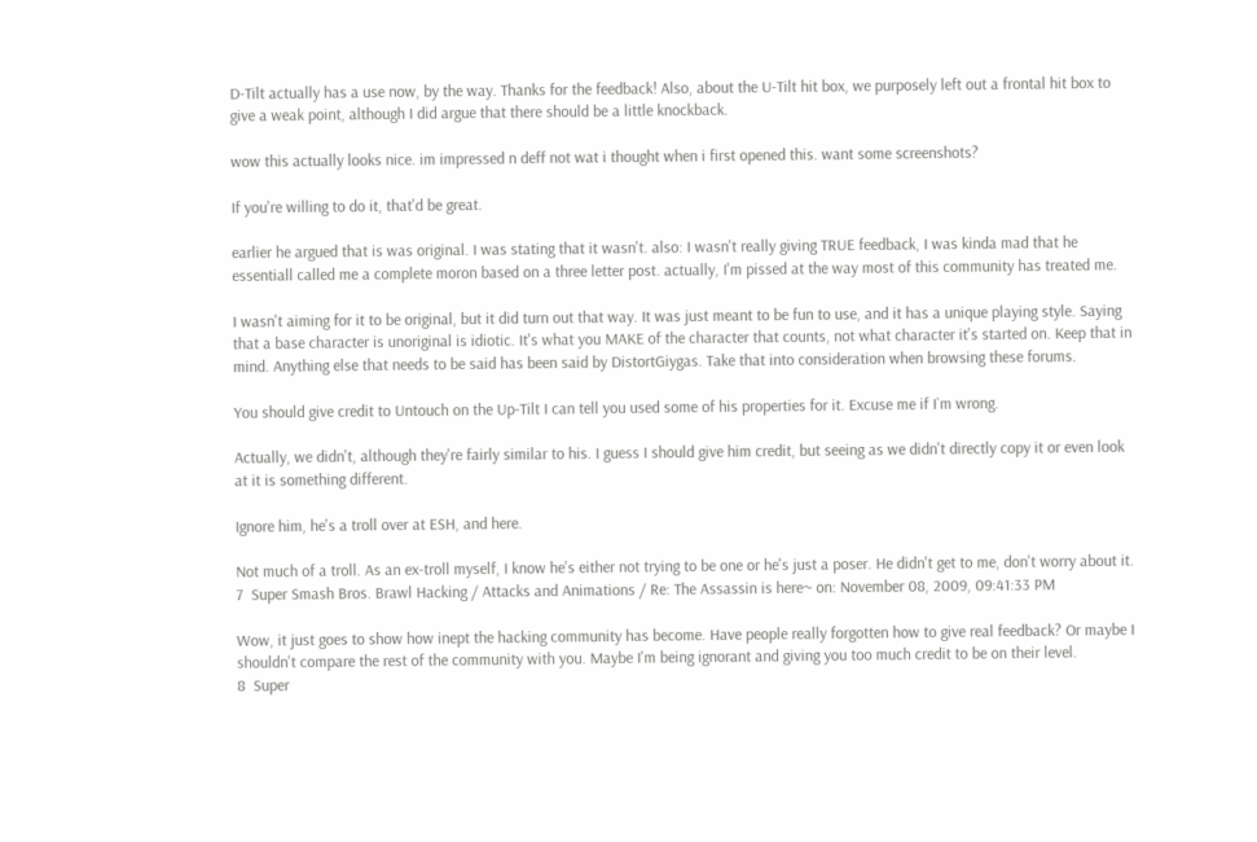D-Tilt actually has a use now, by the way. Thanks for the feedback! Also, about the U-Tilt hit box, we purposely left out a frontal hit box to give a weak point, although I did argue that there should be a little knockback.

wow this actually looks nice. im impressed n deff not wat i thought when i first opened this. want some screenshots?

If you're willing to do it, that'd be great.

earlier he argued that is was original. I was stating that it wasn't. also: I wasn't really giving TRUE feedback, I was kinda mad that he essentiall called me a complete moron based on a three letter post. actually, I'm pissed at the way most of this community has treated me.

I wasn't aiming for it to be original, but it did turn out that way. It was just meant to be fun to use, and it has a unique playing style. Saying that a base character is unoriginal is idiotic. It's what you MAKE of the character that counts, not what character it's started on. Keep that in mind. Anything else that needs to be said has been said by DistortGiygas. Take that into consideration when browsing these forums.

You should give credit to Untouch on the Up-Tilt I can tell you used some of his properties for it. Excuse me if I`m wrong.

Actually, we didn't, although they're fairly similar to his. I guess I should give him credit, but seeing as we didn't directly copy it or even look at it is something different.

Ignore him, he's a troll over at ESH, and here.

Not much of a troll. As an ex-troll myself, I know he's either not trying to be one or he's just a poser. He didn't get to me, don't worry about it.
7  Super Smash Bros. Brawl Hacking / Attacks and Animations / Re: The Assassin is here~ on: November 08, 2009, 09:41:33 PM

Wow, it just goes to show how inept the hacking community has become. Have people really forgotten how to give real feedback? Or maybe I shouldn't compare the rest of the community with you. Maybe I'm being ignorant and giving you too much credit to be on their level.
8  Super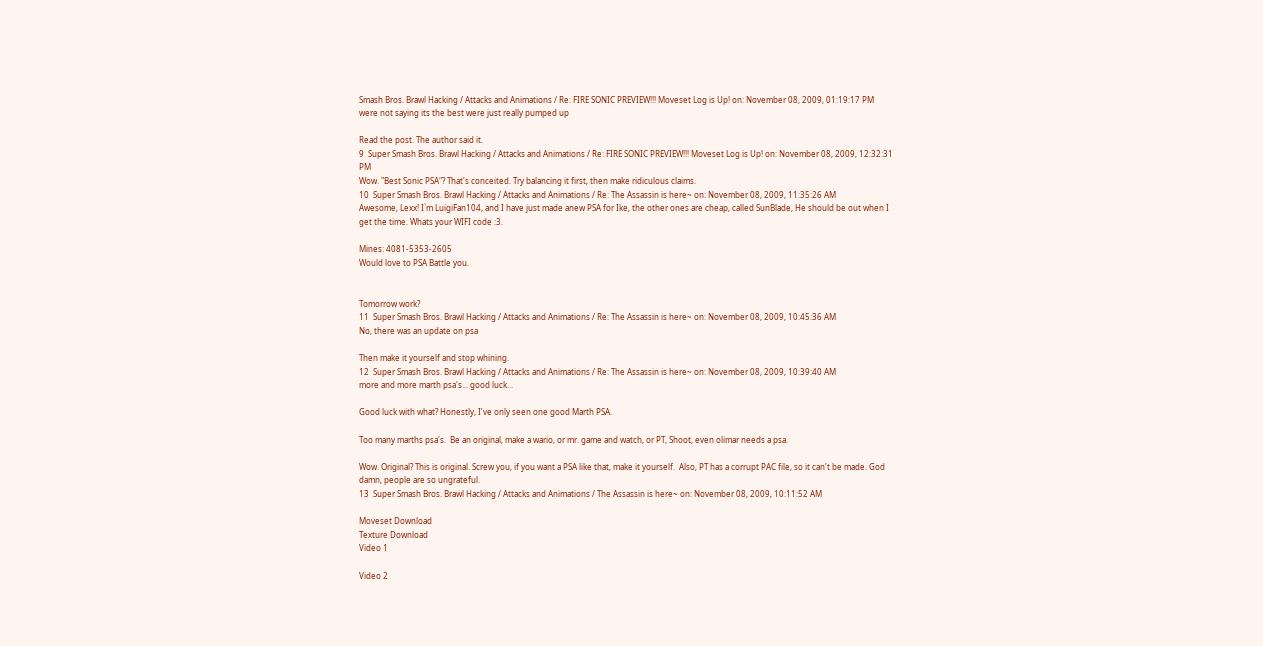Smash Bros. Brawl Hacking / Attacks and Animations / Re: FIRE SONIC PREVIEW!!! Moveset Log is Up! on: November 08, 2009, 01:19:17 PM
were not saying its the best were just really pumped up

Read the post. The author said it.
9  Super Smash Bros. Brawl Hacking / Attacks and Animations / Re: FIRE SONIC PREVIEW!!! Moveset Log is Up! on: November 08, 2009, 12:32:31 PM
Wow. "Best Sonic PSA"? That's conceited. Try balancing it first, then make ridiculous claims.
10  Super Smash Bros. Brawl Hacking / Attacks and Animations / Re: The Assassin is here~ on: November 08, 2009, 11:35:26 AM
Awesome, Lexx! I`m LuigiFan104, and I have just made anew PSA for Ike, the other ones are cheap, called SunBlade, He should be out when I get the time. Whats your WIFI code :3.

Mines: 4081-5353-2605
Would love to PSA Battle you.


Tomorrow work?
11  Super Smash Bros. Brawl Hacking / Attacks and Animations / Re: The Assassin is here~ on: November 08, 2009, 10:45:36 AM
No, there was an update on psa

Then make it yourself and stop whining.
12  Super Smash Bros. Brawl Hacking / Attacks and Animations / Re: The Assassin is here~ on: November 08, 2009, 10:39:40 AM
more and more marth psa's... good luck...

Good luck with what? Honestly, I've only seen one good Marth PSA.

Too many marths psa's.  Be an original, make a wario, or mr. game and watch, or PT, Shoot, even olimar needs a psa.

Wow. Original? This is original. Screw you, if you want a PSA like that, make it yourself.  Also, PT has a corrupt PAC file, so it can't be made. God damn, people are so ungrateful.
13  Super Smash Bros. Brawl Hacking / Attacks and Animations / The Assassin is here~ on: November 08, 2009, 10:11:52 AM

Moveset Download
Texture Download
Video 1

Video 2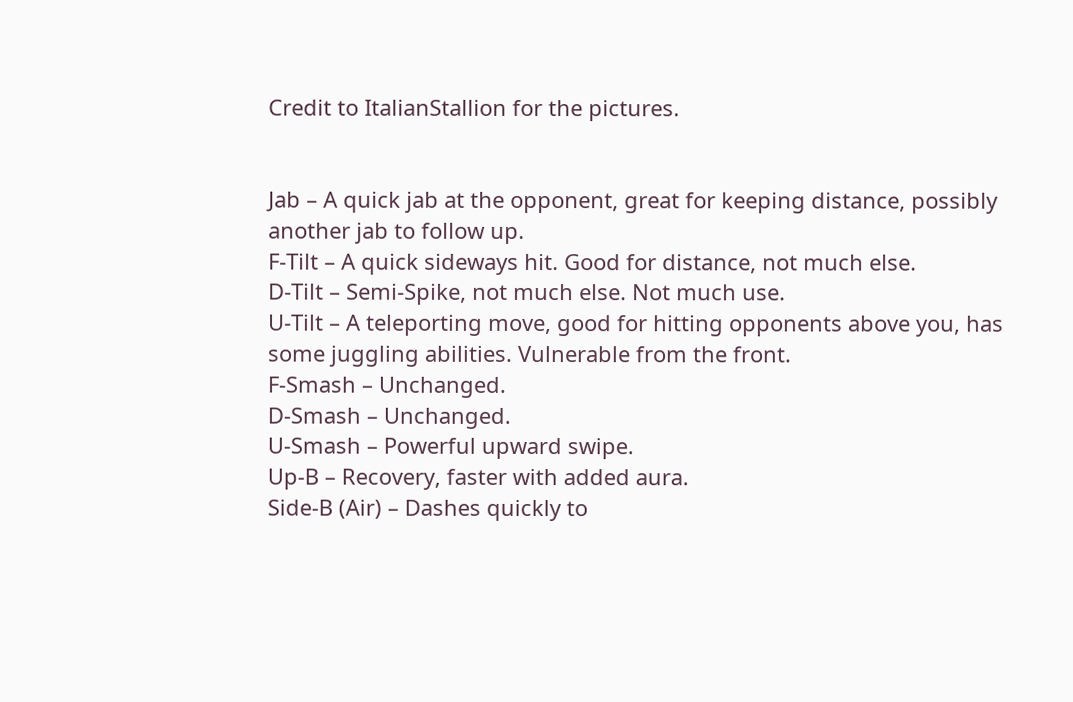Credit to ItalianStallion for the pictures.


Jab – A quick jab at the opponent, great for keeping distance, possibly another jab to follow up.
F-Tilt – A quick sideways hit. Good for distance, not much else.
D-Tilt – Semi-Spike, not much else. Not much use.
U-Tilt – A teleporting move, good for hitting opponents above you, has some juggling abilities. Vulnerable from the front.
F-Smash – Unchanged.
D-Smash – Unchanged.
U-Smash – Powerful upward swipe.
Up-B – Recovery, faster with added aura.
Side-B (Air) – Dashes quickly to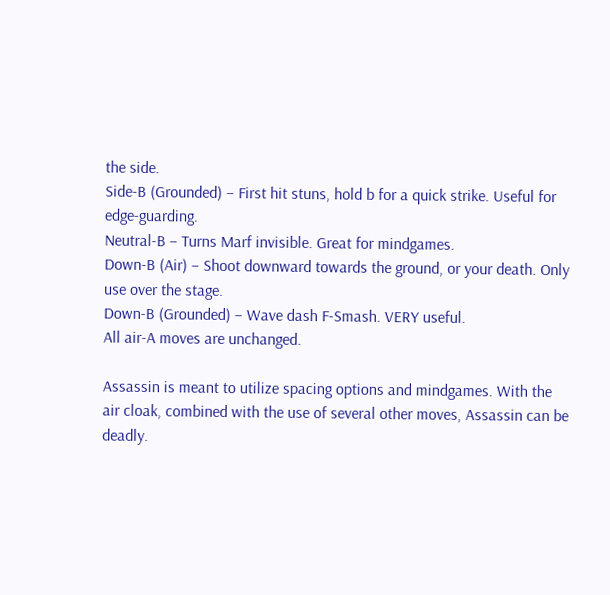the side.
Side-B (Grounded) – First hit stuns, hold b for a quick strike. Useful for edge-guarding.
Neutral-B – Turns Marf invisible. Great for mindgames.
Down-B (Air) – Shoot downward towards the ground, or your death. Only use over the stage.
Down-B (Grounded) – Wave dash F-Smash. VERY useful.
All air-A moves are unchanged.

Assassin is meant to utilize spacing options and mindgames. With the air cloak, combined with the use of several other moves, Assassin can be deadly.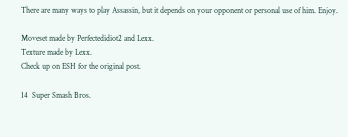There are many ways to play Assassin, but it depends on your opponent or personal use of him. Enjoy.

Moveset made by Perfectedidiot2 and Lexx.
Texture made by Lexx.
Check up on ESH for the original post.

14  Super Smash Bros.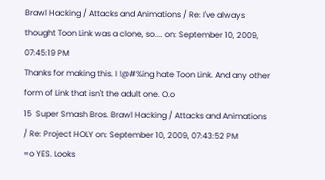Brawl Hacking / Attacks and Animations / Re: I've always thought Toon Link was a clone, so.... on: September 10, 2009, 07:45:19 PM
Thanks for making this. I !@#%ing hate Toon Link. And any other form of Link that isn't the adult one. O.o
15  Super Smash Bros. Brawl Hacking / Attacks and Animations / Re: Project HOLY on: September 10, 2009, 07:43:52 PM
=o YES. Looks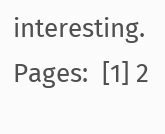interesting.
Pages:  [1] 2